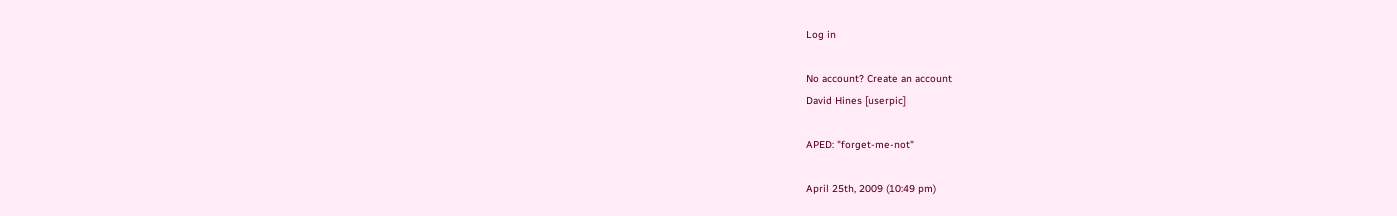Log in

No account? Create an account
David Hines [userpic]

APED: "forget-me-not"

April 25th, 2009 (10:49 pm)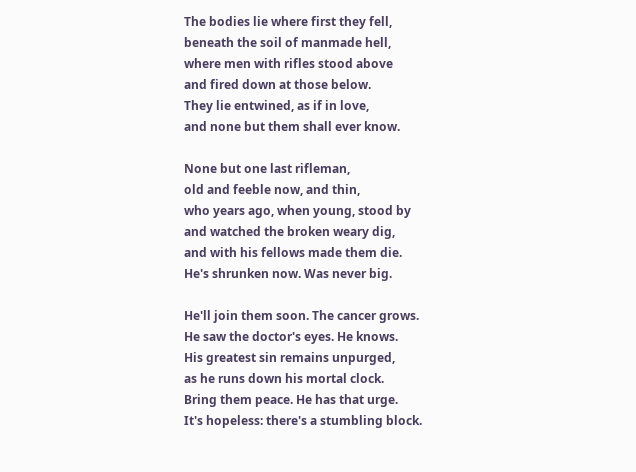The bodies lie where first they fell,
beneath the soil of manmade hell,
where men with rifles stood above
and fired down at those below.
They lie entwined, as if in love,
and none but them shall ever know.

None but one last rifleman,
old and feeble now, and thin,
who years ago, when young, stood by
and watched the broken weary dig,
and with his fellows made them die.
He's shrunken now. Was never big.

He'll join them soon. The cancer grows.
He saw the doctor's eyes. He knows.
His greatest sin remains unpurged,
as he runs down his mortal clock.
Bring them peace. He has that urge.
It's hopeless: there's a stumbling block.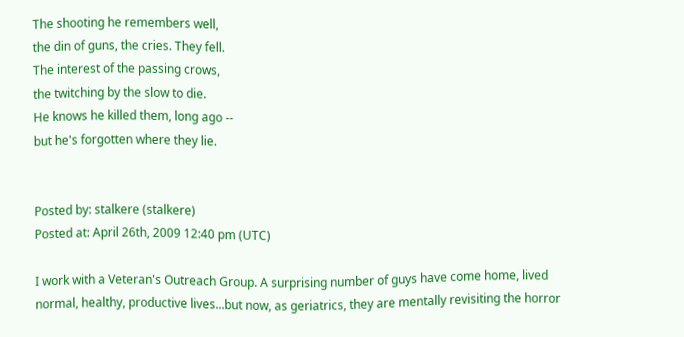The shooting he remembers well,
the din of guns, the cries. They fell.
The interest of the passing crows,
the twitching by the slow to die.
He knows he killed them, long ago --
but he's forgotten where they lie.


Posted by: stalkere (stalkere)
Posted at: April 26th, 2009 12:40 pm (UTC)

I work with a Veteran's Outreach Group. A surprising number of guys have come home, lived normal, healthy, productive lives...but now, as geriatrics, they are mentally revisiting the horror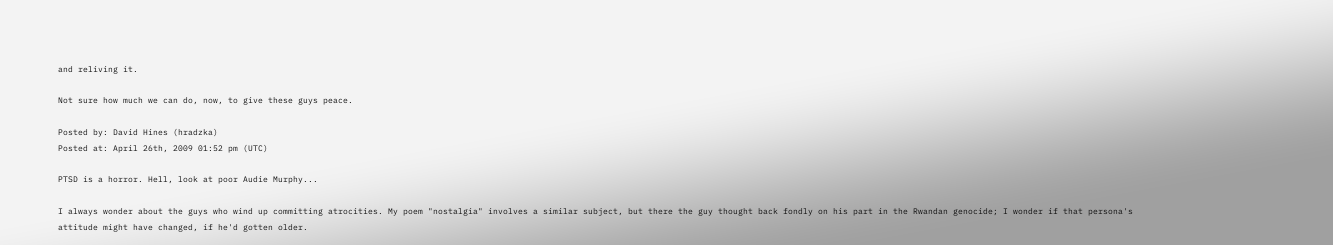and reliving it.

Not sure how much we can do, now, to give these guys peace.

Posted by: David Hines (hradzka)
Posted at: April 26th, 2009 01:52 pm (UTC)

PTSD is a horror. Hell, look at poor Audie Murphy...

I always wonder about the guys who wind up committing atrocities. My poem "nostalgia" involves a similar subject, but there the guy thought back fondly on his part in the Rwandan genocide; I wonder if that persona's attitude might have changed, if he'd gotten older.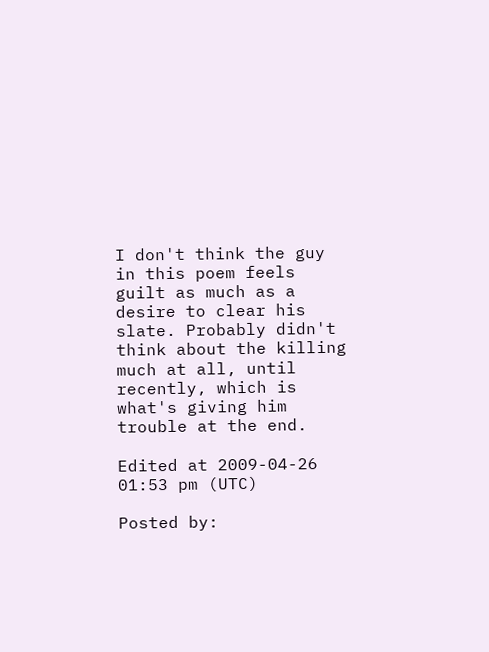I don't think the guy in this poem feels guilt as much as a desire to clear his slate. Probably didn't think about the killing much at all, until recently, which is what's giving him trouble at the end.

Edited at 2009-04-26 01:53 pm (UTC)

Posted by: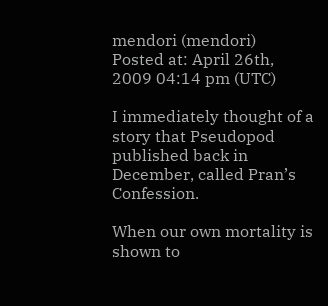mendori (mendori)
Posted at: April 26th, 2009 04:14 pm (UTC)

I immediately thought of a story that Pseudopod published back in December, called Pran’s Confession.

When our own mortality is shown to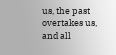us, the past overtakes us, and all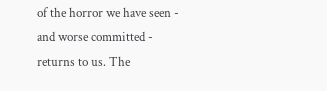of the horror we have seen - and worse committed - returns to us. The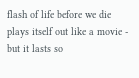flash of life before we die plays itself out like a movie - but it lasts so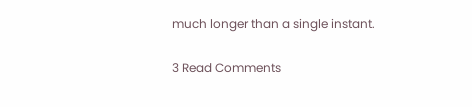much longer than a single instant.

3 Read Comments